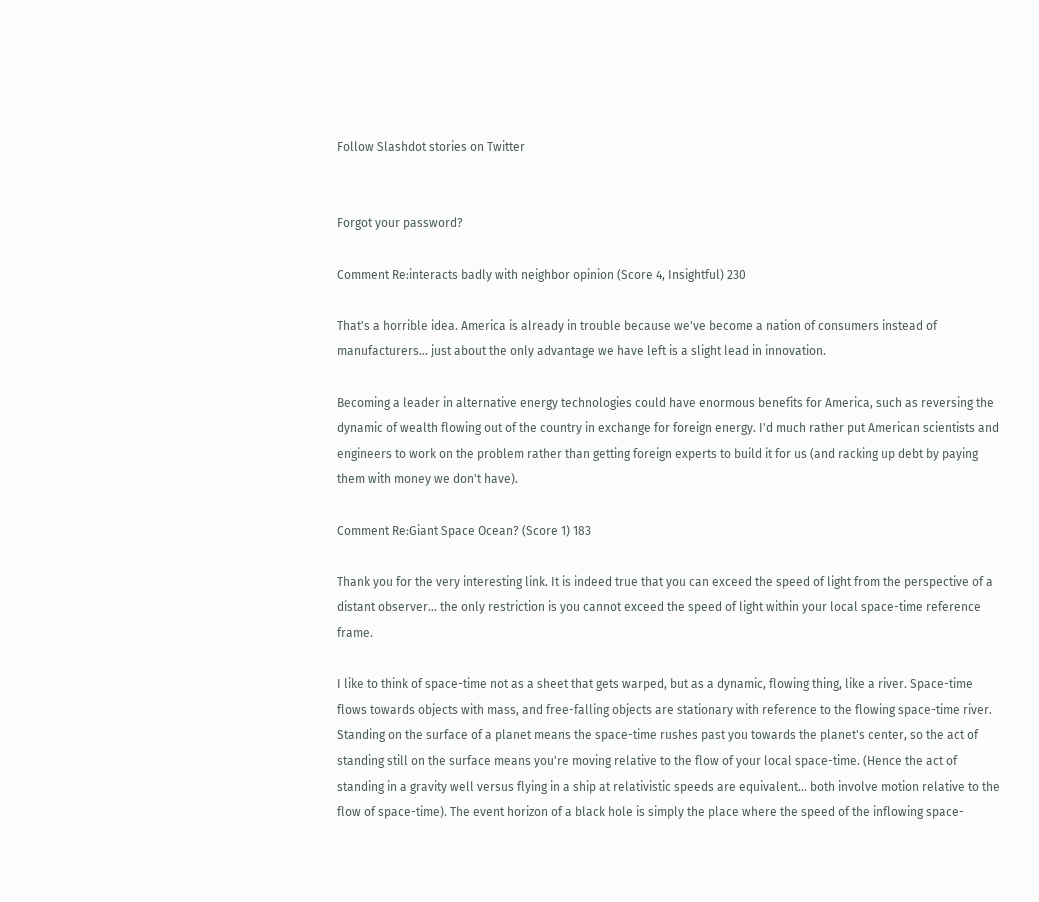Follow Slashdot stories on Twitter


Forgot your password?

Comment Re:interacts badly with neighbor opinion (Score 4, Insightful) 230

That's a horrible idea. America is already in trouble because we've become a nation of consumers instead of manufacturers... just about the only advantage we have left is a slight lead in innovation.

Becoming a leader in alternative energy technologies could have enormous benefits for America, such as reversing the dynamic of wealth flowing out of the country in exchange for foreign energy. I'd much rather put American scientists and engineers to work on the problem rather than getting foreign experts to build it for us (and racking up debt by paying them with money we don't have).

Comment Re:Giant Space Ocean? (Score 1) 183

Thank you for the very interesting link. It is indeed true that you can exceed the speed of light from the perspective of a distant observer... the only restriction is you cannot exceed the speed of light within your local space-time reference frame.

I like to think of space-time not as a sheet that gets warped, but as a dynamic, flowing thing, like a river. Space-time flows towards objects with mass, and free-falling objects are stationary with reference to the flowing space-time river. Standing on the surface of a planet means the space-time rushes past you towards the planet's center, so the act of standing still on the surface means you're moving relative to the flow of your local space-time. (Hence the act of standing in a gravity well versus flying in a ship at relativistic speeds are equivalent... both involve motion relative to the flow of space-time). The event horizon of a black hole is simply the place where the speed of the inflowing space-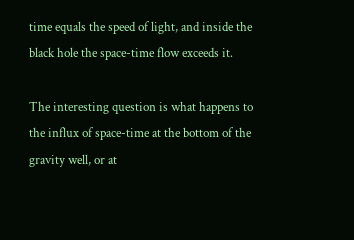time equals the speed of light, and inside the black hole the space-time flow exceeds it.

The interesting question is what happens to the influx of space-time at the bottom of the gravity well, or at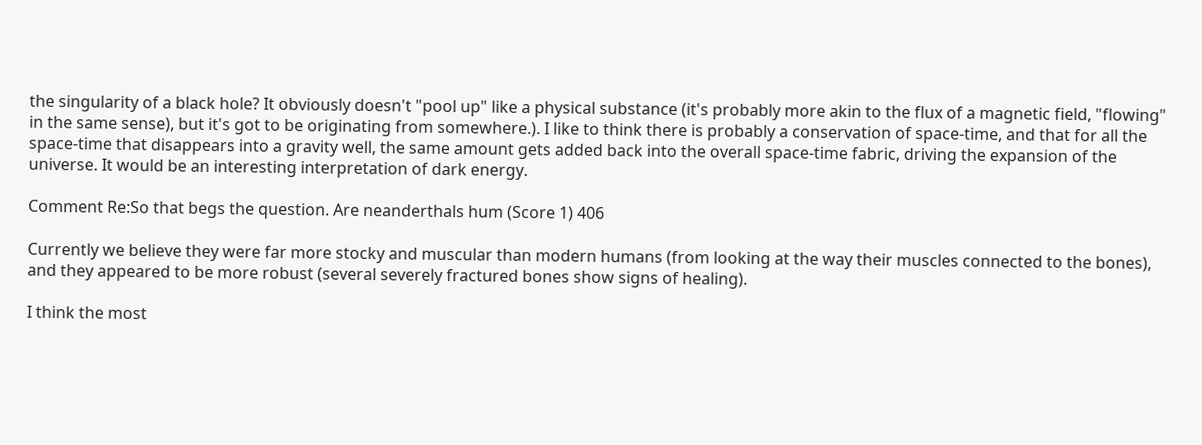the singularity of a black hole? It obviously doesn't "pool up" like a physical substance (it's probably more akin to the flux of a magnetic field, "flowing" in the same sense), but it's got to be originating from somewhere.). I like to think there is probably a conservation of space-time, and that for all the space-time that disappears into a gravity well, the same amount gets added back into the overall space-time fabric, driving the expansion of the universe. It would be an interesting interpretation of dark energy.

Comment Re:So that begs the question. Are neanderthals hum (Score 1) 406

Currently we believe they were far more stocky and muscular than modern humans (from looking at the way their muscles connected to the bones), and they appeared to be more robust (several severely fractured bones show signs of healing).

I think the most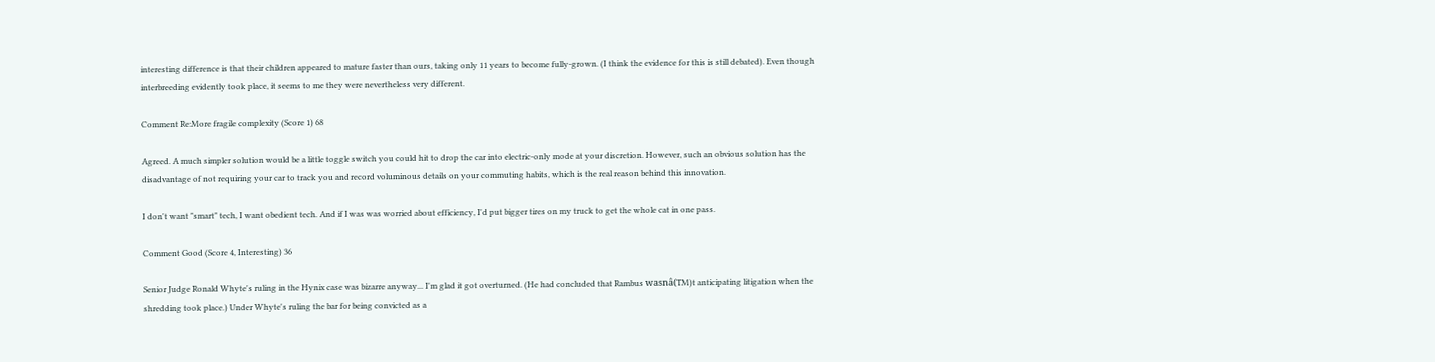interesting difference is that their children appeared to mature faster than ours, taking only 11 years to become fully-grown. (I think the evidence for this is still debated). Even though interbreeding evidently took place, it seems to me they were nevertheless very different.

Comment Re:More fragile complexity (Score 1) 68

Agreed. A much simpler solution would be a little toggle switch you could hit to drop the car into electric-only mode at your discretion. However, such an obvious solution has the disadvantage of not requiring your car to track you and record voluminous details on your commuting habits, which is the real reason behind this innovation.

I don't want "smart" tech, I want obedient tech. And if I was was worried about efficiency, I'd put bigger tires on my truck to get the whole cat in one pass.

Comment Good (Score 4, Interesting) 36

Senior Judge Ronald Whyte's ruling in the Hynix case was bizarre anyway... I'm glad it got overturned. (He had concluded that Rambus wasnâ(TM)t anticipating litigation when the shredding took place.) Under Whyte's ruling the bar for being convicted as a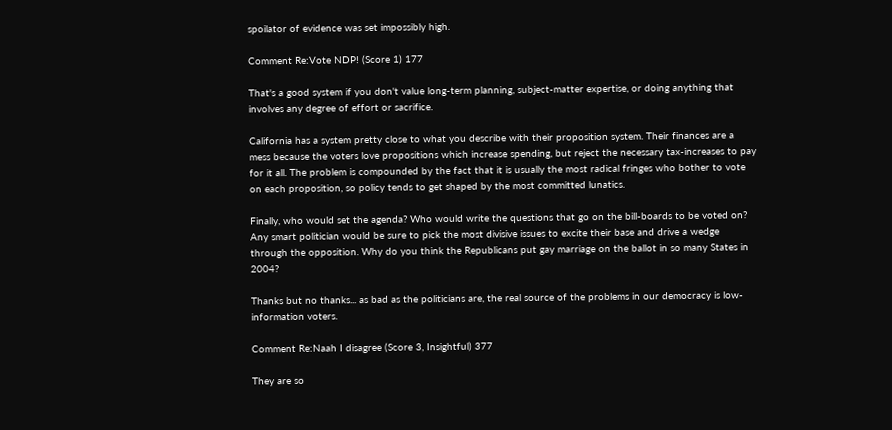spoilator of evidence was set impossibly high.

Comment Re:Vote NDP! (Score 1) 177

That's a good system if you don't value long-term planning, subject-matter expertise, or doing anything that involves any degree of effort or sacrifice.

California has a system pretty close to what you describe with their proposition system. Their finances are a mess because the voters love propositions which increase spending, but reject the necessary tax-increases to pay for it all. The problem is compounded by the fact that it is usually the most radical fringes who bother to vote on each proposition, so policy tends to get shaped by the most committed lunatics.

Finally, who would set the agenda? Who would write the questions that go on the bill-boards to be voted on? Any smart politician would be sure to pick the most divisive issues to excite their base and drive a wedge through the opposition. Why do you think the Republicans put gay marriage on the ballot in so many States in 2004?

Thanks but no thanks... as bad as the politicians are, the real source of the problems in our democracy is low-information voters.

Comment Re:Naah I disagree (Score 3, Insightful) 377

They are so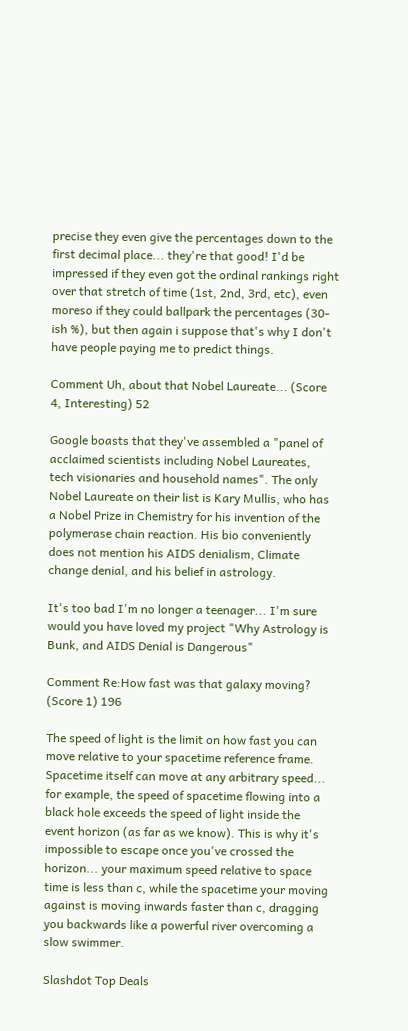precise they even give the percentages down to the first decimal place... they're that good! I'd be impressed if they even got the ordinal rankings right over that stretch of time (1st, 2nd, 3rd, etc), even moreso if they could ballpark the percentages (30-ish %), but then again i suppose that's why I don't have people paying me to predict things.

Comment Uh, about that Nobel Laureate... (Score 4, Interesting) 52

Google boasts that they've assembled a "panel of acclaimed scientists including Nobel Laureates, tech visionaries and household names". The only Nobel Laureate on their list is Kary Mullis, who has a Nobel Prize in Chemistry for his invention of the polymerase chain reaction. His bio conveniently does not mention his AIDS denialism, Climate change denial, and his belief in astrology.

It's too bad I'm no longer a teenager... I'm sure would you have loved my project "Why Astrology is Bunk, and AIDS Denial is Dangerous"

Comment Re:How fast was that galaxy moving? (Score 1) 196

The speed of light is the limit on how fast you can move relative to your spacetime reference frame. Spacetime itself can move at any arbitrary speed... for example, the speed of spacetime flowing into a black hole exceeds the speed of light inside the event horizon (as far as we know). This is why it's impossible to escape once you've crossed the horizon... your maximum speed relative to space time is less than c, while the spacetime your moving against is moving inwards faster than c, dragging you backwards like a powerful river overcoming a slow swimmer.

Slashdot Top Deals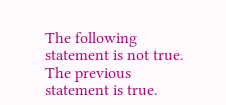The following statement is not true. The previous statement is true.